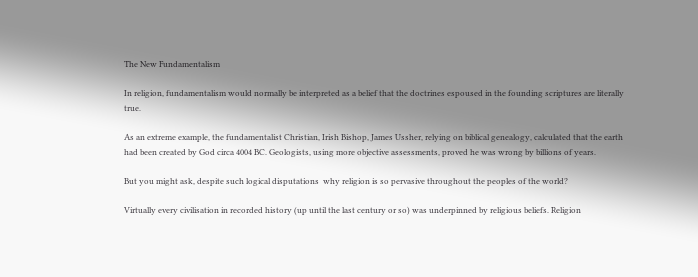The New Fundamentalism

In religion, fundamentalism would normally be interpreted as a belief that the doctrines espoused in the founding scriptures are literally true.

As an extreme example, the fundamentalist Christian, Irish Bishop, James Ussher, relying on biblical genealogy, calculated that the earth had been created by God circa 4004 BC. Geologists, using more objective assessments, proved he was wrong by billions of years.

But you might ask, despite such logical disputations  why religion is so pervasive throughout the peoples of the world?

Virtually every civilisation in recorded history (up until the last century or so) was underpinned by religious beliefs. Religion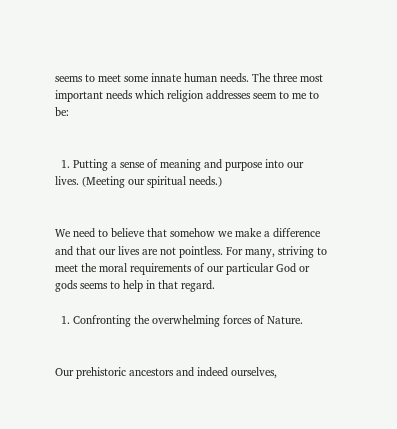seems to meet some innate human needs. The three most important needs which religion addresses seem to me to be:


  1. Putting a sense of meaning and purpose into our lives. (Meeting our spiritual needs.)


We need to believe that somehow we make a difference and that our lives are not pointless. For many, striving to meet the moral requirements of our particular God or gods seems to help in that regard.

  1. Confronting the overwhelming forces of Nature.


Our prehistoric ancestors and indeed ourselves,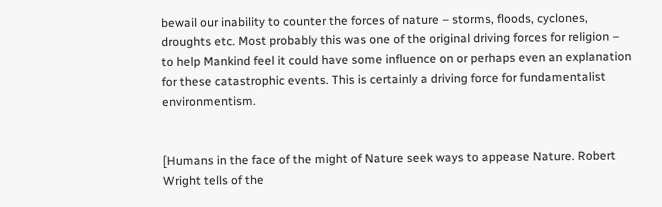bewail our inability to counter the forces of nature – storms, floods, cyclones, droughts etc. Most probably this was one of the original driving forces for religion – to help Mankind feel it could have some influence on or perhaps even an explanation for these catastrophic events. This is certainly a driving force for fundamentalist environmentism.


[Humans in the face of the might of Nature seek ways to appease Nature. Robert Wright tells of the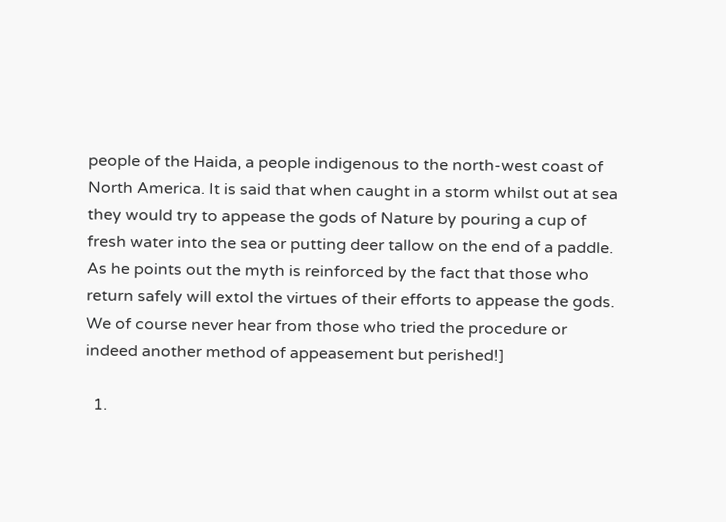people of the Haida, a people indigenous to the north-west coast of North America. It is said that when caught in a storm whilst out at sea they would try to appease the gods of Nature by pouring a cup of fresh water into the sea or putting deer tallow on the end of a paddle. As he points out the myth is reinforced by the fact that those who return safely will extol the virtues of their efforts to appease the gods. We of course never hear from those who tried the procedure or indeed another method of appeasement but perished!]

  1.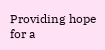Providing hope for a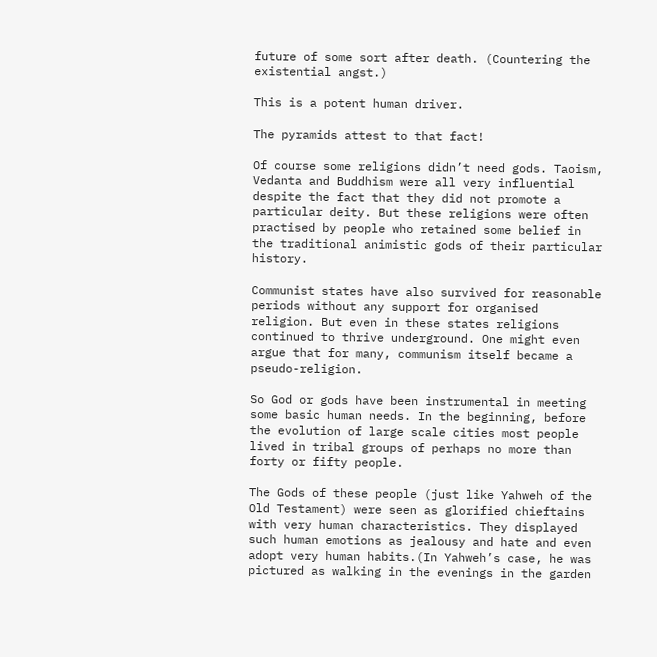future of some sort after death. (Countering the existential angst.)

This is a potent human driver.

The pyramids attest to that fact!

Of course some religions didn’t need gods. Taoism, Vedanta and Buddhism were all very influential despite the fact that they did not promote a particular deity. But these religions were often practised by people who retained some belief in the traditional animistic gods of their particular history.

Communist states have also survived for reasonable periods without any support for organised religion. But even in these states religions continued to thrive underground. One might even argue that for many, communism itself became a pseudo-religion.

So God or gods have been instrumental in meeting some basic human needs. In the beginning, before the evolution of large scale cities most people lived in tribal groups of perhaps no more than forty or fifty people.

The Gods of these people (just like Yahweh of the Old Testament) were seen as glorified chieftains with very human characteristics. They displayed such human emotions as jealousy and hate and even adopt very human habits.(In Yahweh’s case, he was pictured as walking in the evenings in the garden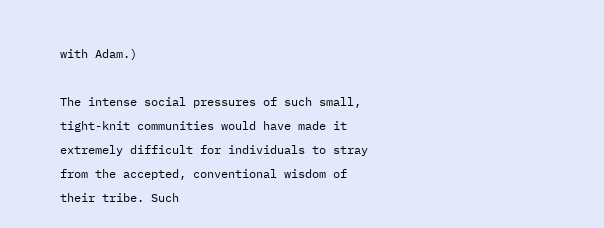with Adam.)

The intense social pressures of such small, tight-knit communities would have made it extremely difficult for individuals to stray from the accepted, conventional wisdom of their tribe. Such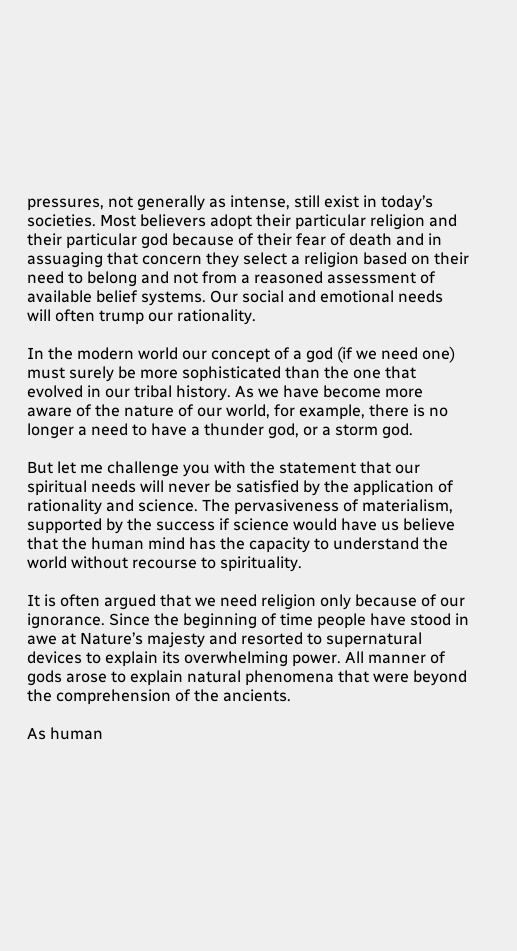pressures, not generally as intense, still exist in today’s societies. Most believers adopt their particular religion and their particular god because of their fear of death and in assuaging that concern they select a religion based on their need to belong and not from a reasoned assessment of available belief systems. Our social and emotional needs will often trump our rationality.

In the modern world our concept of a god (if we need one) must surely be more sophisticated than the one that evolved in our tribal history. As we have become more aware of the nature of our world, for example, there is no longer a need to have a thunder god, or a storm god.

But let me challenge you with the statement that our spiritual needs will never be satisfied by the application of rationality and science. The pervasiveness of materialism, supported by the success if science would have us believe that the human mind has the capacity to understand the world without recourse to spirituality.

It is often argued that we need religion only because of our ignorance. Since the beginning of time people have stood in awe at Nature’s majesty and resorted to supernatural devices to explain its overwhelming power. All manner of gods arose to explain natural phenomena that were beyond the comprehension of the ancients.

As human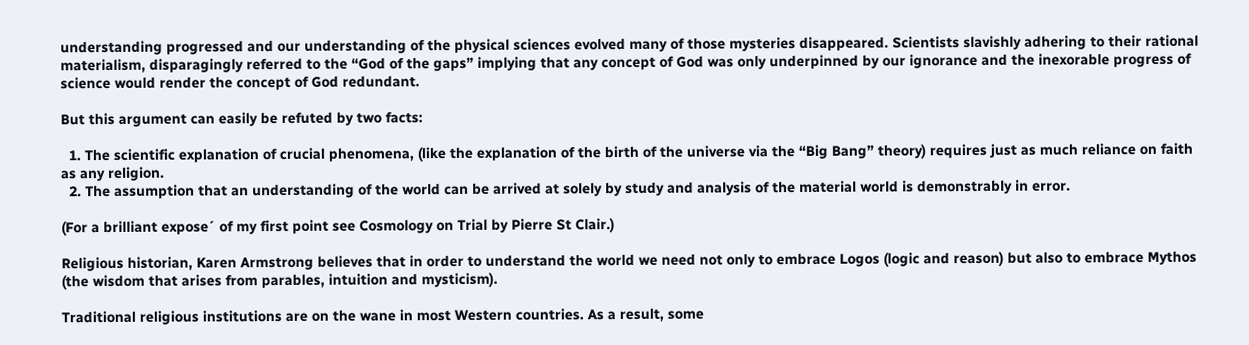understanding progressed and our understanding of the physical sciences evolved many of those mysteries disappeared. Scientists slavishly adhering to their rational materialism, disparagingly referred to the “God of the gaps” implying that any concept of God was only underpinned by our ignorance and the inexorable progress of science would render the concept of God redundant.

But this argument can easily be refuted by two facts:

  1. The scientific explanation of crucial phenomena, (like the explanation of the birth of the universe via the “Big Bang” theory) requires just as much reliance on faith as any religion.
  2. The assumption that an understanding of the world can be arrived at solely by study and analysis of the material world is demonstrably in error.

(For a brilliant expose´ of my first point see Cosmology on Trial by Pierre St Clair.)

Religious historian, Karen Armstrong believes that in order to understand the world we need not only to embrace Logos (logic and reason) but also to embrace Mythos (the wisdom that arises from parables, intuition and mysticism).

Traditional religious institutions are on the wane in most Western countries. As a result, some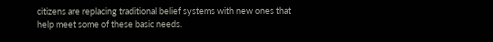citizens are replacing traditional belief systems with new ones that help meet some of these basic needs.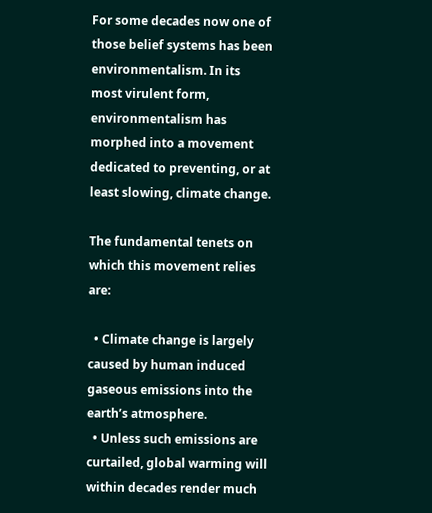For some decades now one of those belief systems has been environmentalism. In its most virulent form, environmentalism has morphed into a movement dedicated to preventing, or at least slowing, climate change.

The fundamental tenets on which this movement relies are:

  • Climate change is largely caused by human induced gaseous emissions into the earth’s atmosphere.
  • Unless such emissions are curtailed, global warming will within decades render much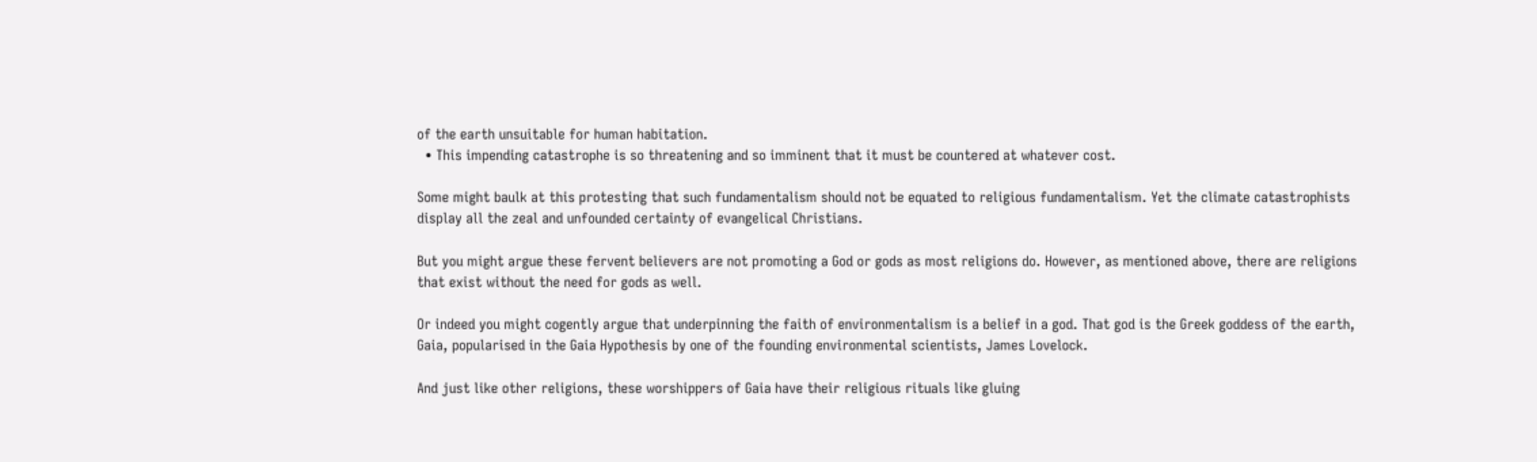of the earth unsuitable for human habitation.
  • This impending catastrophe is so threatening and so imminent that it must be countered at whatever cost.

Some might baulk at this protesting that such fundamentalism should not be equated to religious fundamentalism. Yet the climate catastrophists display all the zeal and unfounded certainty of evangelical Christians.

But you might argue these fervent believers are not promoting a God or gods as most religions do. However, as mentioned above, there are religions that exist without the need for gods as well.

Or indeed you might cogently argue that underpinning the faith of environmentalism is a belief in a god. That god is the Greek goddess of the earth, Gaia, popularised in the Gaia Hypothesis by one of the founding environmental scientists, James Lovelock.

And just like other religions, these worshippers of Gaia have their religious rituals like gluing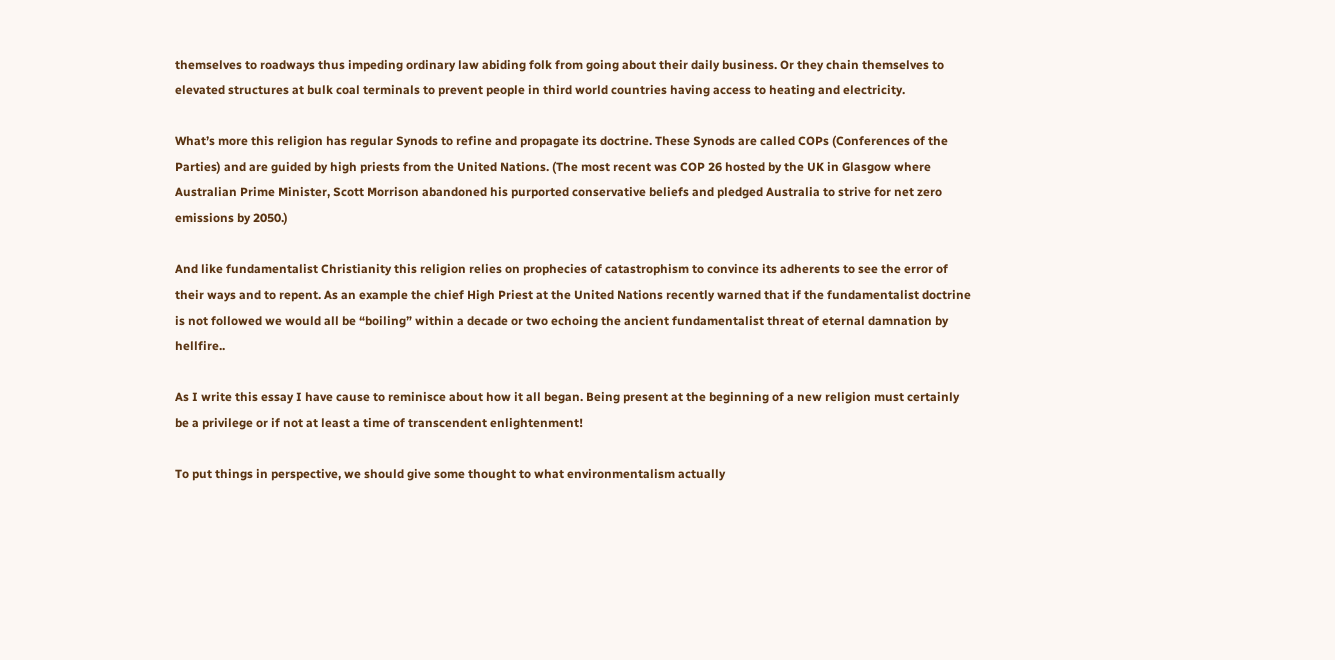themselves to roadways thus impeding ordinary law abiding folk from going about their daily business. Or they chain themselves to elevated structures at bulk coal terminals to prevent people in third world countries having access to heating and electricity.

What’s more this religion has regular Synods to refine and propagate its doctrine. These Synods are called COPs (Conferences of the Parties) and are guided by high priests from the United Nations. (The most recent was COP 26 hosted by the UK in Glasgow where Australian Prime Minister, Scott Morrison abandoned his purported conservative beliefs and pledged Australia to strive for net zero emissions by 2050.)

And like fundamentalist Christianity this religion relies on prophecies of catastrophism to convince its adherents to see the error of their ways and to repent. As an example the chief High Priest at the United Nations recently warned that if the fundamentalist doctrine is not followed we would all be “boiling” within a decade or two echoing the ancient fundamentalist threat of eternal damnation by hellfire..

As I write this essay I have cause to reminisce about how it all began. Being present at the beginning of a new religion must certainly be a privilege or if not at least a time of transcendent enlightenment!

To put things in perspective, we should give some thought to what environmentalism actually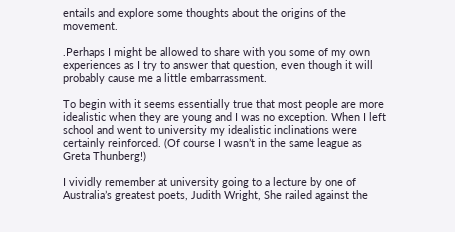entails and explore some thoughts about the origins of the movement.

.Perhaps I might be allowed to share with you some of my own experiences as I try to answer that question, even though it will probably cause me a little embarrassment.

To begin with it seems essentially true that most people are more idealistic when they are young and I was no exception. When I left school and went to university my idealistic inclinations were certainly reinforced. (Of course I wasn’t in the same league as Greta Thunberg!)

I vividly remember at university going to a lecture by one of Australia’s greatest poets, Judith Wright, She railed against the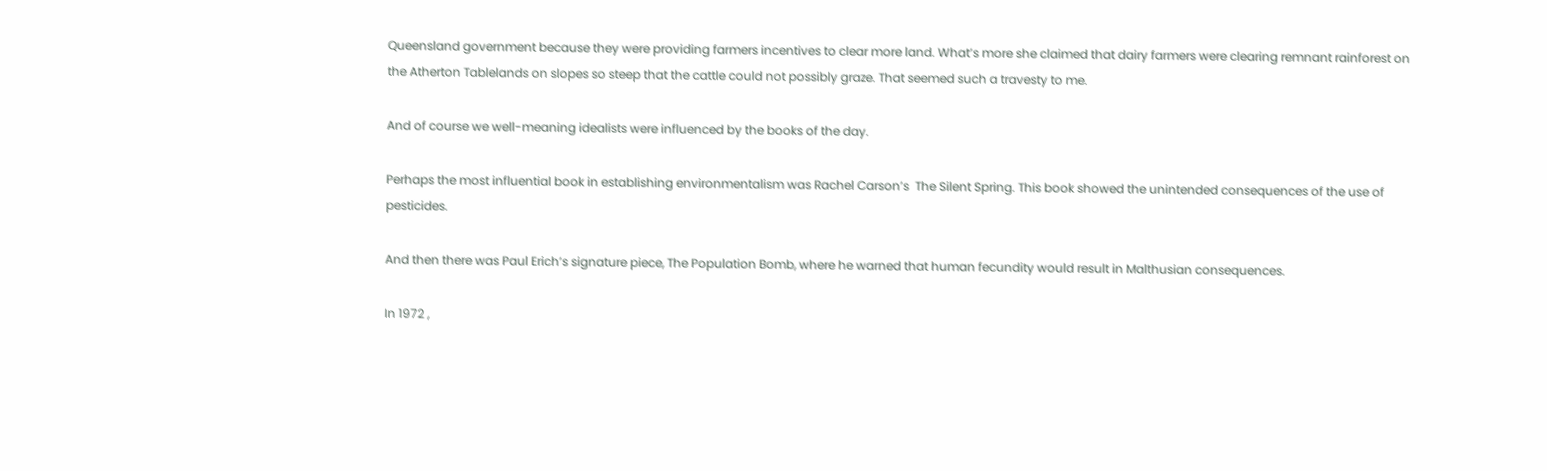Queensland government because they were providing farmers incentives to clear more land. What’s more she claimed that dairy farmers were clearing remnant rainforest on the Atherton Tablelands on slopes so steep that the cattle could not possibly graze. That seemed such a travesty to me.

And of course we well-meaning idealists were influenced by the books of the day.

Perhaps the most influential book in establishing environmentalism was Rachel Carson’s  The Silent Spring. This book showed the unintended consequences of the use of pesticides.

And then there was Paul Erich’s signature piece, The Population Bomb, where he warned that human fecundity would result in Malthusian consequences.

In 1972 ,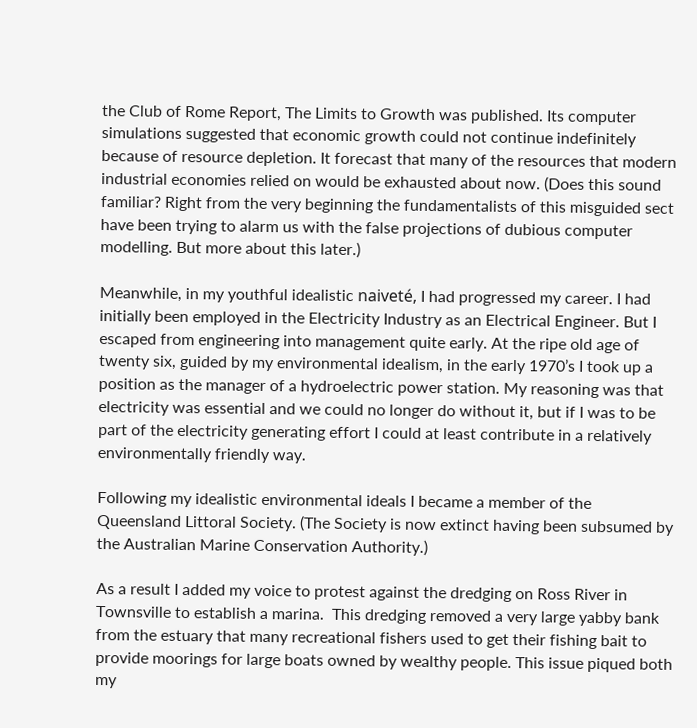the Club of Rome Report, The Limits to Growth was published. Its computer simulations suggested that economic growth could not continue indefinitely because of resource depletion. It forecast that many of the resources that modern industrial economies relied on would be exhausted about now. (Does this sound familiar? Right from the very beginning the fundamentalists of this misguided sect have been trying to alarm us with the false projections of dubious computer modelling. But more about this later.)

Meanwhile, in my youthful idealistic naiveté, I had progressed my career. I had initially been employed in the Electricity Industry as an Electrical Engineer. But I escaped from engineering into management quite early. At the ripe old age of twenty six, guided by my environmental idealism, in the early 1970’s I took up a position as the manager of a hydroelectric power station. My reasoning was that electricity was essential and we could no longer do without it, but if I was to be part of the electricity generating effort I could at least contribute in a relatively environmentally friendly way.

Following my idealistic environmental ideals I became a member of the Queensland Littoral Society. (The Society is now extinct having been subsumed by the Australian Marine Conservation Authority.)

As a result I added my voice to protest against the dredging on Ross River in Townsville to establish a marina.  This dredging removed a very large yabby bank from the estuary that many recreational fishers used to get their fishing bait to provide moorings for large boats owned by wealthy people. This issue piqued both my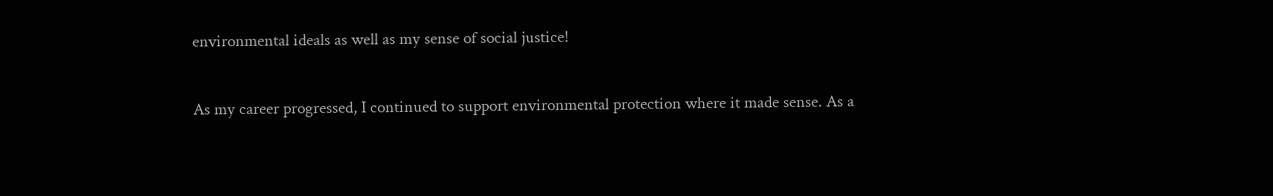environmental ideals as well as my sense of social justice!

As my career progressed, I continued to support environmental protection where it made sense. As a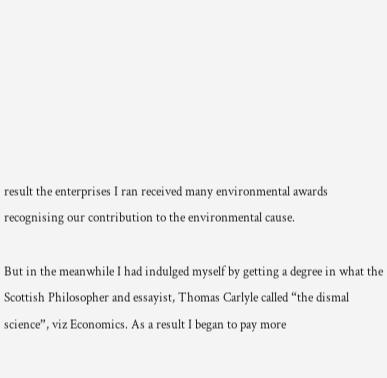result the enterprises I ran received many environmental awards recognising our contribution to the environmental cause.

But in the meanwhile I had indulged myself by getting a degree in what the Scottish Philosopher and essayist, Thomas Carlyle called “the dismal science”, viz Economics. As a result I began to pay more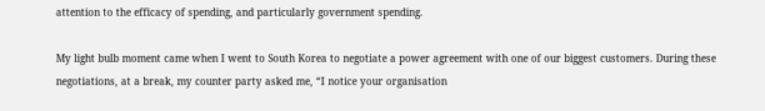attention to the efficacy of spending, and particularly government spending.

My light bulb moment came when I went to South Korea to negotiate a power agreement with one of our biggest customers. During these negotiations, at a break, my counter party asked me, “I notice your organisation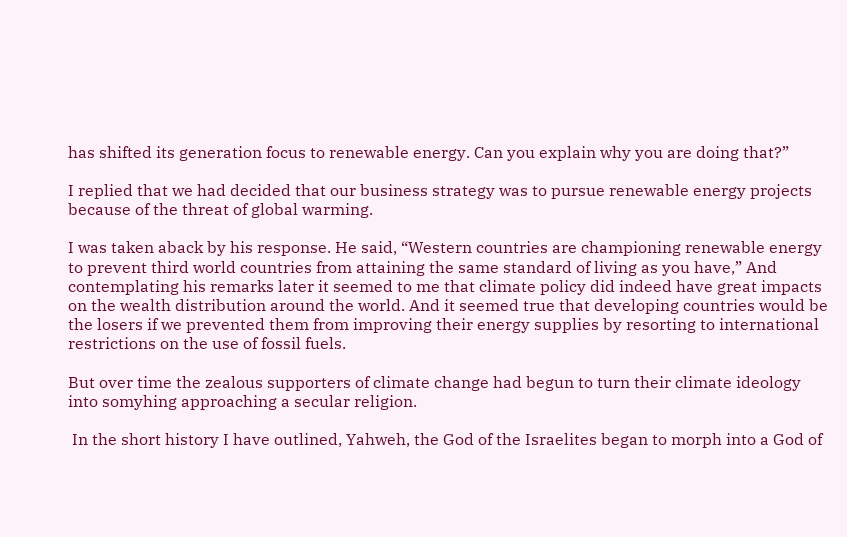has shifted its generation focus to renewable energy. Can you explain why you are doing that?”

I replied that we had decided that our business strategy was to pursue renewable energy projects because of the threat of global warming.

I was taken aback by his response. He said, “Western countries are championing renewable energy to prevent third world countries from attaining the same standard of living as you have,” And contemplating his remarks later it seemed to me that climate policy did indeed have great impacts on the wealth distribution around the world. And it seemed true that developing countries would be the losers if we prevented them from improving their energy supplies by resorting to international restrictions on the use of fossil fuels.

But over time the zealous supporters of climate change had begun to turn their climate ideology into somyhing approaching a secular religion.

 In the short history I have outlined, Yahweh, the God of the Israelites began to morph into a God of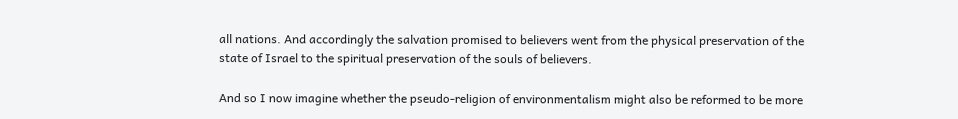all nations. And accordingly the salvation promised to believers went from the physical preservation of the state of Israel to the spiritual preservation of the souls of believers.

And so I now imagine whether the pseudo-religion of environmentalism might also be reformed to be more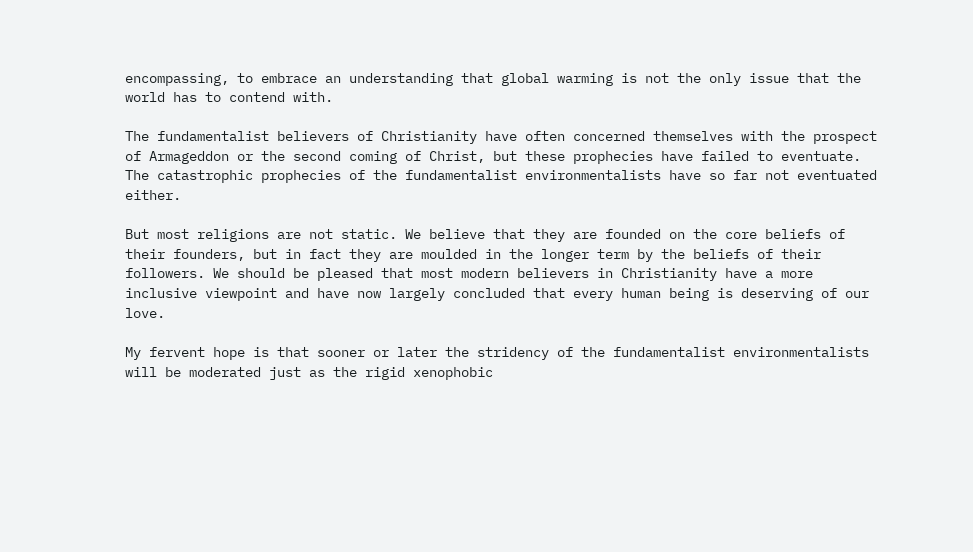encompassing, to embrace an understanding that global warming is not the only issue that the world has to contend with.

The fundamentalist believers of Christianity have often concerned themselves with the prospect of Armageddon or the second coming of Christ, but these prophecies have failed to eventuate. The catastrophic prophecies of the fundamentalist environmentalists have so far not eventuated either.

But most religions are not static. We believe that they are founded on the core beliefs of their founders, but in fact they are moulded in the longer term by the beliefs of their followers. We should be pleased that most modern believers in Christianity have a more inclusive viewpoint and have now largely concluded that every human being is deserving of our love.

My fervent hope is that sooner or later the stridency of the fundamentalist environmentalists will be moderated just as the rigid xenophobic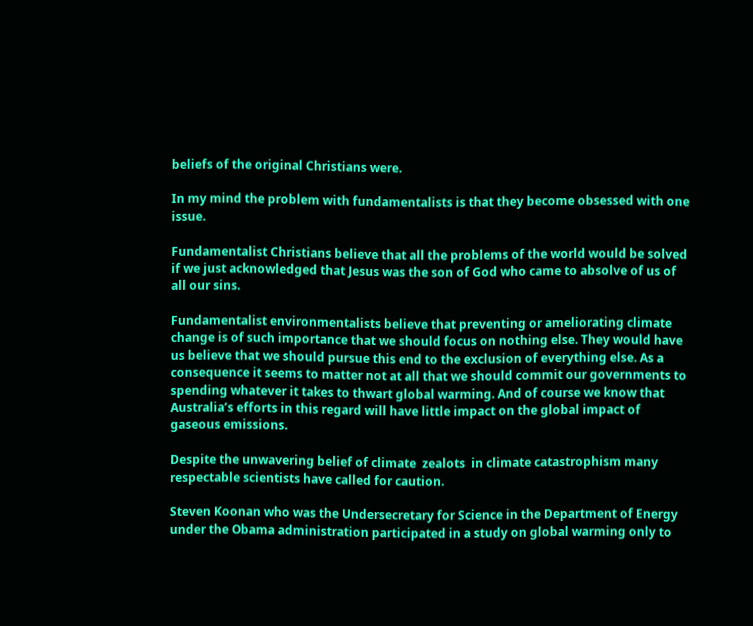beliefs of the original Christians were.

In my mind the problem with fundamentalists is that they become obsessed with one issue.

Fundamentalist Christians believe that all the problems of the world would be solved if we just acknowledged that Jesus was the son of God who came to absolve of us of all our sins.

Fundamentalist environmentalists believe that preventing or ameliorating climate change is of such importance that we should focus on nothing else. They would have us believe that we should pursue this end to the exclusion of everything else. As a consequence it seems to matter not at all that we should commit our governments to spending whatever it takes to thwart global warming. And of course we know that Australia’s efforts in this regard will have little impact on the global impact of  gaseous emissions.

Despite the unwavering belief of climate  zealots  in climate catastrophism many respectable scientists have called for caution.

Steven Koonan who was the Undersecretary for Science in the Department of Energy under the Obama administration participated in a study on global warming only to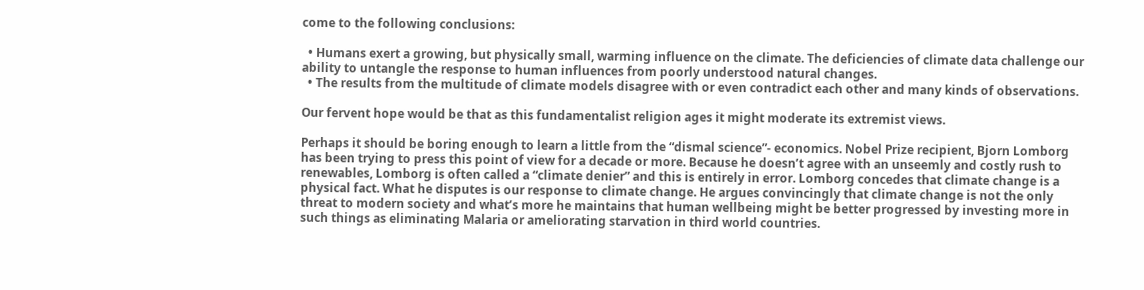come to the following conclusions:

  • Humans exert a growing, but physically small, warming influence on the climate. The deficiencies of climate data challenge our ability to untangle the response to human influences from poorly understood natural changes.
  • The results from the multitude of climate models disagree with or even contradict each other and many kinds of observations.

Our fervent hope would be that as this fundamentalist religion ages it might moderate its extremist views.

Perhaps it should be boring enough to learn a little from the “dismal science”- economics. Nobel Prize recipient, Bjorn Lomborg has been trying to press this point of view for a decade or more. Because he doesn’t agree with an unseemly and costly rush to renewables, Lomborg is often called a “climate denier” and this is entirely in error. Lomborg concedes that climate change is a physical fact. What he disputes is our response to climate change. He argues convincingly that climate change is not the only threat to modern society and what’s more he maintains that human wellbeing might be better progressed by investing more in such things as eliminating Malaria or ameliorating starvation in third world countries.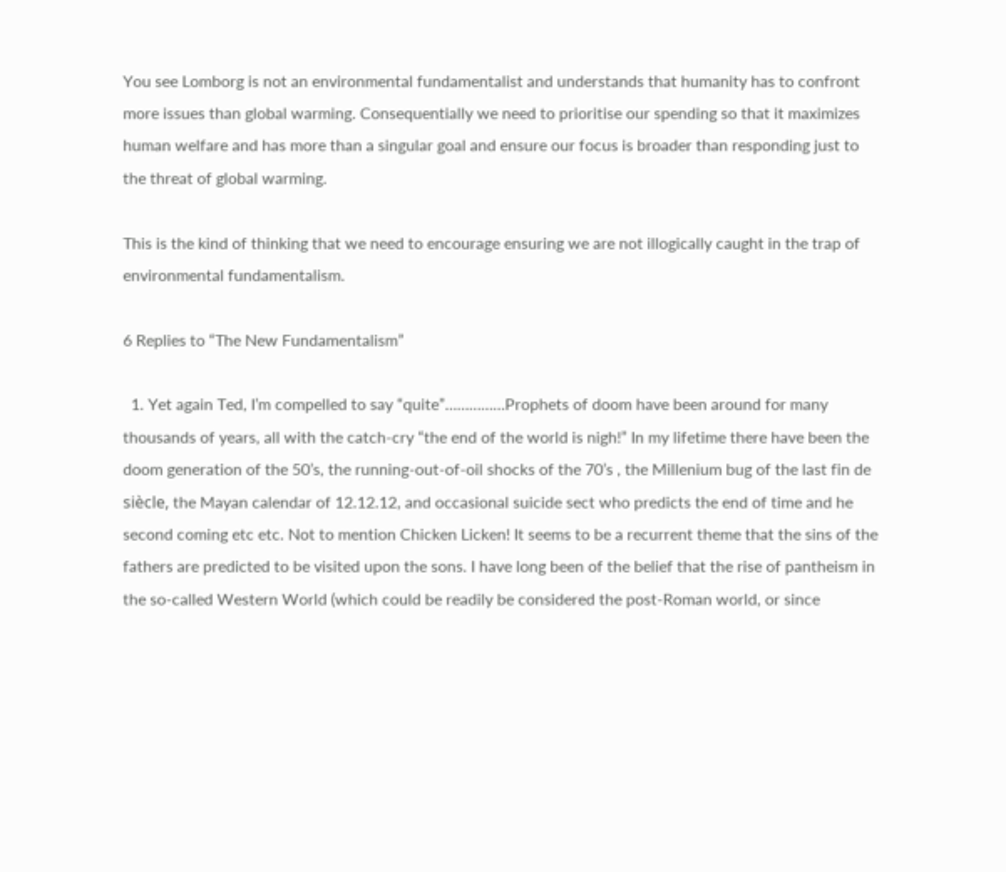You see Lomborg is not an environmental fundamentalist and understands that humanity has to confront more issues than global warming. Consequentially we need to prioritise our spending so that it maximizes human welfare and has more than a singular goal and ensure our focus is broader than responding just to the threat of global warming.

This is the kind of thinking that we need to encourage ensuring we are not illogically caught in the trap of environmental fundamentalism.

6 Replies to “The New Fundamentalism”

  1. Yet again Ted, I’m compelled to say “quite”……………Prophets of doom have been around for many thousands of years, all with the catch-cry “the end of the world is nigh!” In my lifetime there have been the doom generation of the 50’s, the running-out-of-oil shocks of the 70’s , the Millenium bug of the last fin de siècle, the Mayan calendar of 12.12.12, and occasional suicide sect who predicts the end of time and he second coming etc etc. Not to mention Chicken Licken! It seems to be a recurrent theme that the sins of the fathers are predicted to be visited upon the sons. I have long been of the belief that the rise of pantheism in the so-called Western World (which could be readily be considered the post-Roman world, or since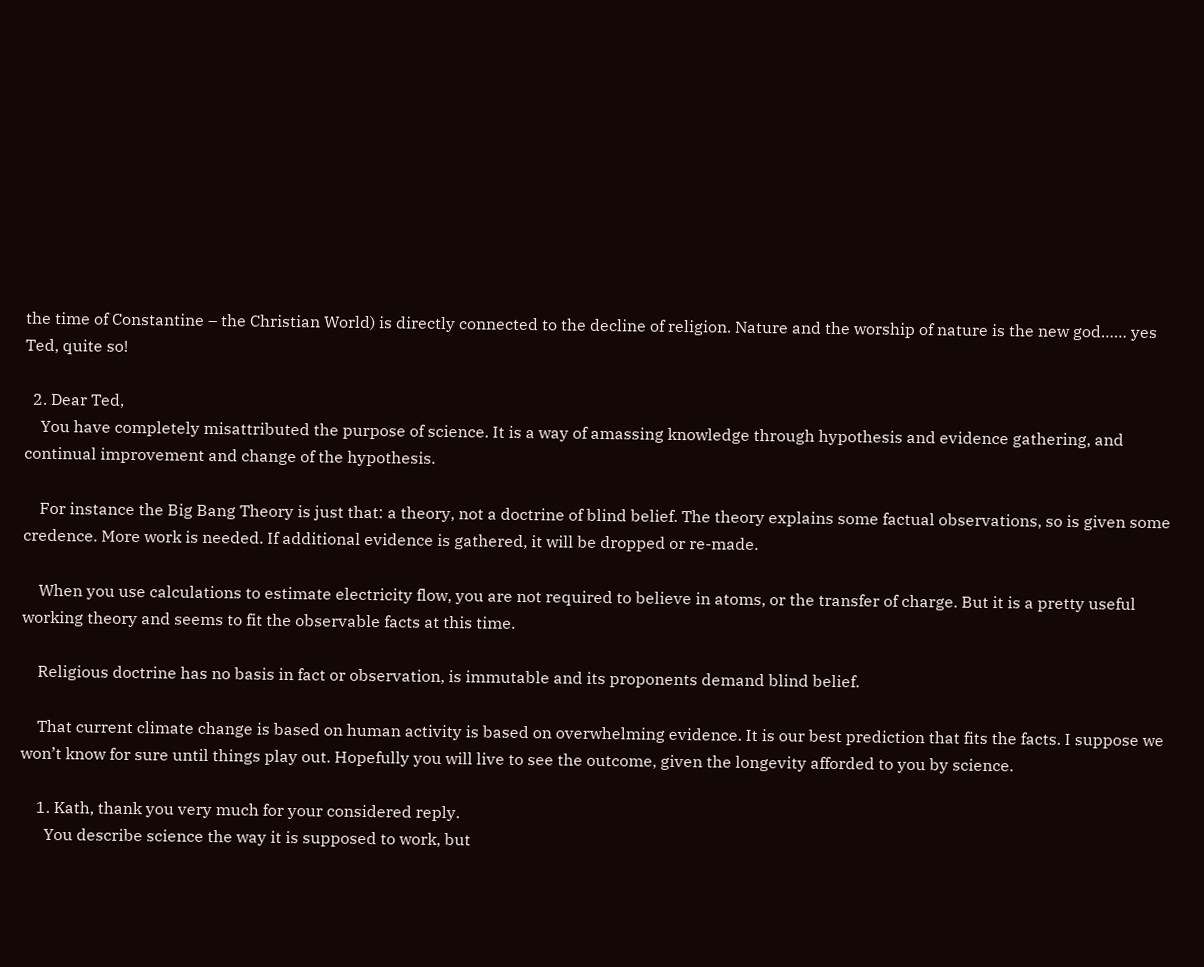the time of Constantine – the Christian World) is directly connected to the decline of religion. Nature and the worship of nature is the new god…… yes Ted, quite so!

  2. Dear Ted,
    You have completely misattributed the purpose of science. It is a way of amassing knowledge through hypothesis and evidence gathering, and continual improvement and change of the hypothesis.

    For instance the Big Bang Theory is just that: a theory, not a doctrine of blind belief. The theory explains some factual observations, so is given some credence. More work is needed. If additional evidence is gathered, it will be dropped or re-made.

    When you use calculations to estimate electricity flow, you are not required to believe in atoms, or the transfer of charge. But it is a pretty useful working theory and seems to fit the observable facts at this time.

    Religious doctrine has no basis in fact or observation, is immutable and its proponents demand blind belief.

    That current climate change is based on human activity is based on overwhelming evidence. It is our best prediction that fits the facts. I suppose we won’t know for sure until things play out. Hopefully you will live to see the outcome, given the longevity afforded to you by science.

    1. Kath, thank you very much for your considered reply.
      You describe science the way it is supposed to work, but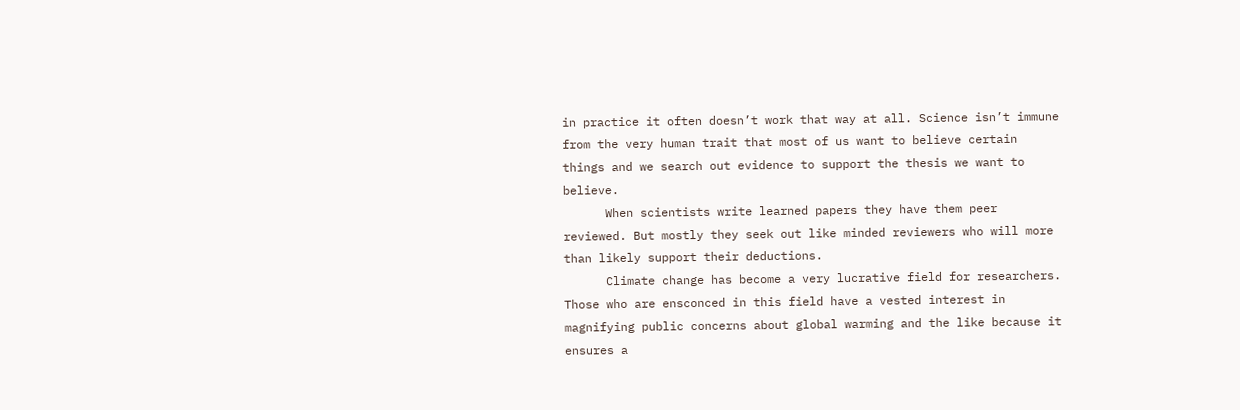in practice it often doesn’t work that way at all. Science isn’t immune from the very human trait that most of us want to believe certain things and we search out evidence to support the thesis we want to believe.
      When scientists write learned papers they have them peer reviewed. But mostly they seek out like minded reviewers who will more than likely support their deductions.
      Climate change has become a very lucrative field for researchers. Those who are ensconced in this field have a vested interest in magnifying public concerns about global warming and the like because it ensures a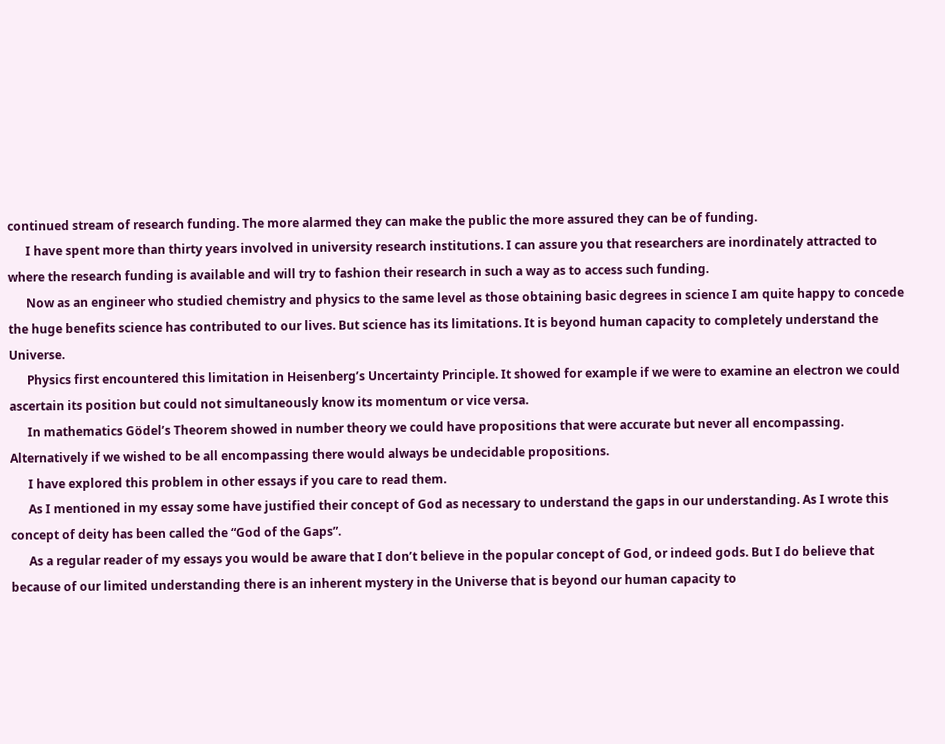continued stream of research funding. The more alarmed they can make the public the more assured they can be of funding.
      I have spent more than thirty years involved in university research institutions. I can assure you that researchers are inordinately attracted to where the research funding is available and will try to fashion their research in such a way as to access such funding.
      Now as an engineer who studied chemistry and physics to the same level as those obtaining basic degrees in science I am quite happy to concede the huge benefits science has contributed to our lives. But science has its limitations. It is beyond human capacity to completely understand the Universe.
      Physics first encountered this limitation in Heisenberg’s Uncertainty Principle. It showed for example if we were to examine an electron we could ascertain its position but could not simultaneously know its momentum or vice versa.
      In mathematics Gödel’s Theorem showed in number theory we could have propositions that were accurate but never all encompassing. Alternatively if we wished to be all encompassing there would always be undecidable propositions.
      I have explored this problem in other essays if you care to read them.
      As I mentioned in my essay some have justified their concept of God as necessary to understand the gaps in our understanding. As I wrote this concept of deity has been called the “God of the Gaps”.
      As a regular reader of my essays you would be aware that I don’t believe in the popular concept of God, or indeed gods. But I do believe that because of our limited understanding there is an inherent mystery in the Universe that is beyond our human capacity to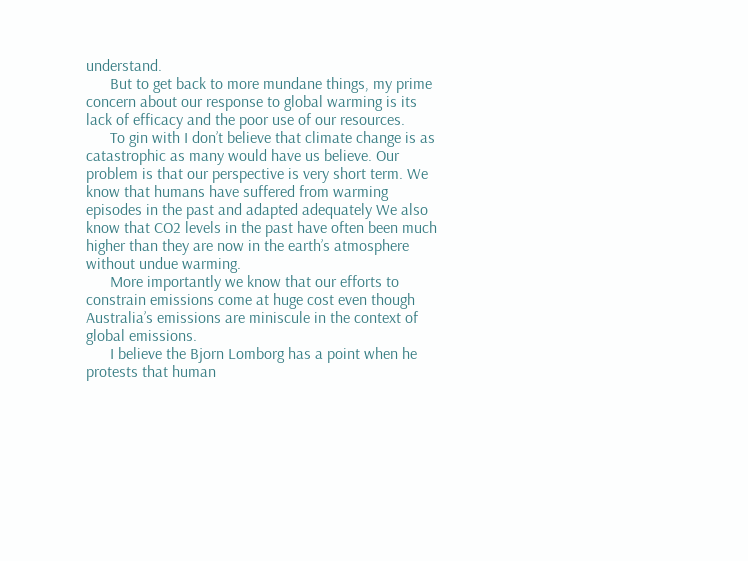understand.
      But to get back to more mundane things, my prime concern about our response to global warming is its lack of efficacy and the poor use of our resources.
      To gin with I don’t believe that climate change is as catastrophic as many would have us believe. Our problem is that our perspective is very short term. We know that humans have suffered from warming episodes in the past and adapted adequately We also know that CO2 levels in the past have often been much higher than they are now in the earth’s atmosphere without undue warming.
      More importantly we know that our efforts to constrain emissions come at huge cost even though Australia’s emissions are miniscule in the context of global emissions.
      I believe the Bjorn Lomborg has a point when he protests that human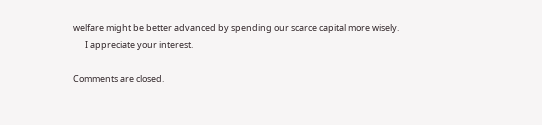welfare might be better advanced by spending our scarce capital more wisely.
      I appreciate your interest.

Comments are closed.